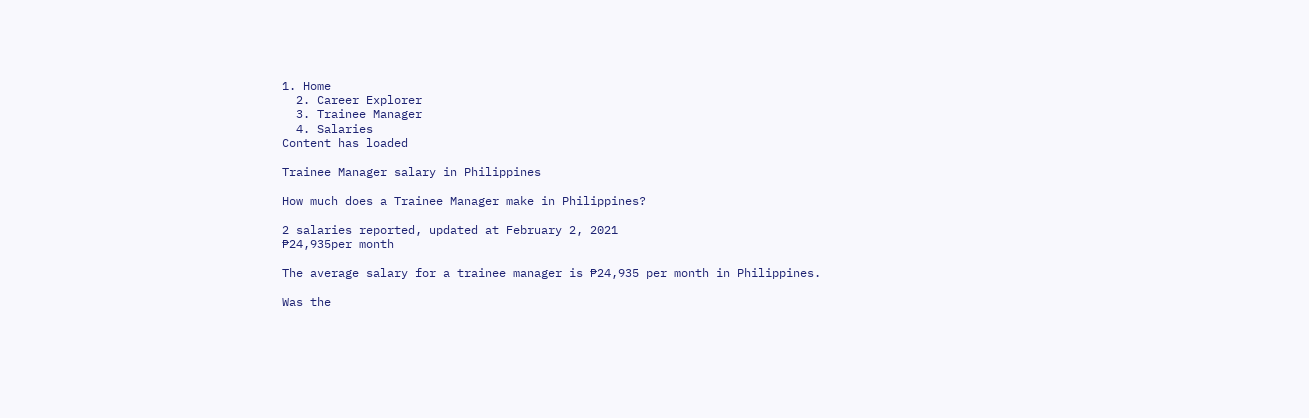1. Home
  2. Career Explorer
  3. Trainee Manager
  4. Salaries
Content has loaded

Trainee Manager salary in Philippines

How much does a Trainee Manager make in Philippines?

2 salaries reported, updated at February 2, 2021
₱24,935per month

The average salary for a trainee manager is ₱24,935 per month in Philippines.

Was the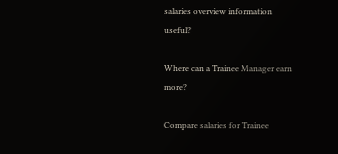salaries overview information useful?

Where can a Trainee Manager earn more?

Compare salaries for Trainee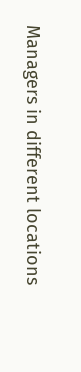Managers in different locations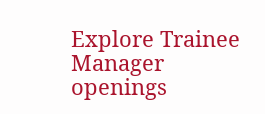Explore Trainee Manager openings